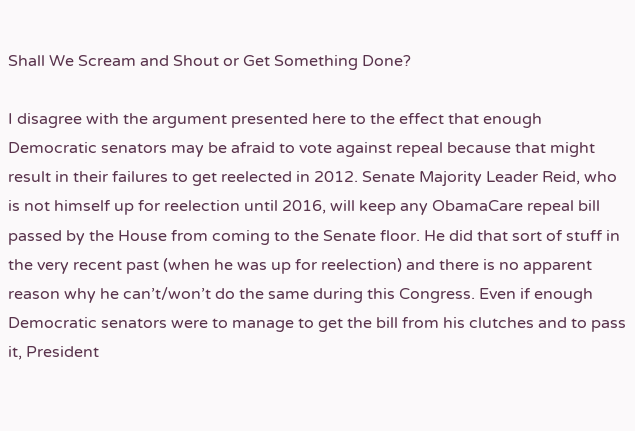Shall We Scream and Shout or Get Something Done?

I disagree with the argument presented here to the effect that enough Democratic senators may be afraid to vote against repeal because that might result in their failures to get reelected in 2012. Senate Majority Leader Reid, who is not himself up for reelection until 2016, will keep any ObamaCare repeal bill passed by the House from coming to the Senate floor. He did that sort of stuff in the very recent past (when he was up for reelection) and there is no apparent reason why he can’t/won’t do the same during this Congress. Even if enough Democratic senators were to manage to get the bill from his clutches and to pass it, President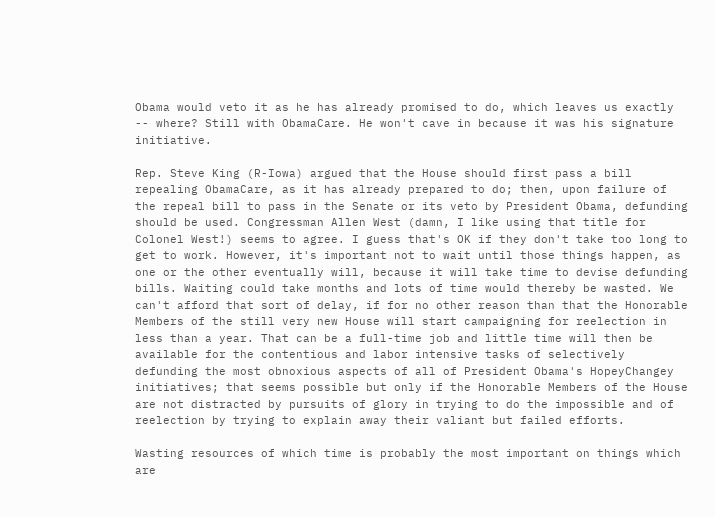Obama would veto it as he has already promised to do, which leaves us exactly -- where? Still with ObamaCare. He won't cave in because it was his signature initiative.

Rep. Steve King (R-Iowa) argued that the House should first pass a bill repealing ObamaCare, as it has already prepared to do; then, upon failure of the repeal bill to pass in the Senate or its veto by President Obama, defunding should be used. Congressman Allen West (damn, I like using that title for Colonel West!) seems to agree. I guess that's OK if they don't take too long to get to work. However, it's important not to wait until those things happen, as one or the other eventually will, because it will take time to devise defunding bills. Waiting could take months and lots of time would thereby be wasted. We can't afford that sort of delay, if for no other reason than that the Honorable Members of the still very new House will start campaigning for reelection in less than a year. That can be a full-time job and little time will then be available for the contentious and labor intensive tasks of selectively defunding the most obnoxious aspects of all of President Obama's HopeyChangey initiatives; that seems possible but only if the Honorable Members of the House are not distracted by pursuits of glory in trying to do the impossible and of reelection by trying to explain away their valiant but failed efforts.

Wasting resources of which time is probably the most important on things which are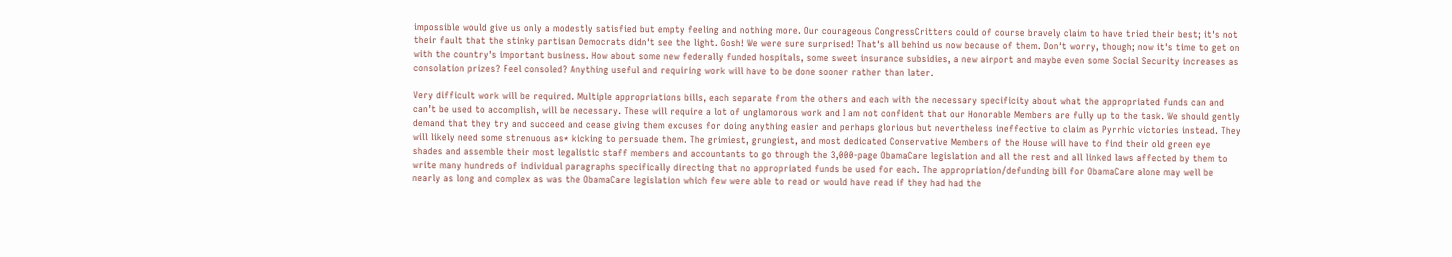impossible would give us only a modestly satisfied but empty feeling and nothing more. Our courageous CongressCritters could of course bravely claim to have tried their best; it's not their fault that the stinky partisan Democrats didn't see the light. Gosh! We were sure surprised! That's all behind us now because of them. Don't worry, though; now it's time to get on with the country's important business. How about some new federally funded hospitals, some sweet insurance subsidies, a new airport and maybe even some Social Security increases as consolation prizes? Feel consoled? Anything useful and requiring work will have to be done sooner rather than later.

Very difficult work will be required. Multiple appropriations bills, each separate from the others and each with the necessary specificity about what the appropriated funds can and can’t be used to accomplish, will be necessary. These will require a lot of unglamorous work and I am not confident that our Honorable Members are fully up to the task. We should gently demand that they try and succeed and cease giving them excuses for doing anything easier and perhaps glorious but nevertheless ineffective to claim as Pyrrhic victories instead. They will likely need some strenuous as* kicking to persuade them. The grimiest, grungiest, and most dedicated Conservative Members of the House will have to find their old green eye shades and assemble their most legalistic staff members and accountants to go through the 3,000-page ObamaCare legislation and all the rest and all linked laws affected by them to write many hundreds of individual paragraphs specifically directing that no appropriated funds be used for each. The appropriation/defunding bill for ObamaCare alone may well be nearly as long and complex as was the ObamaCare legislation which few were able to read or would have read if they had had the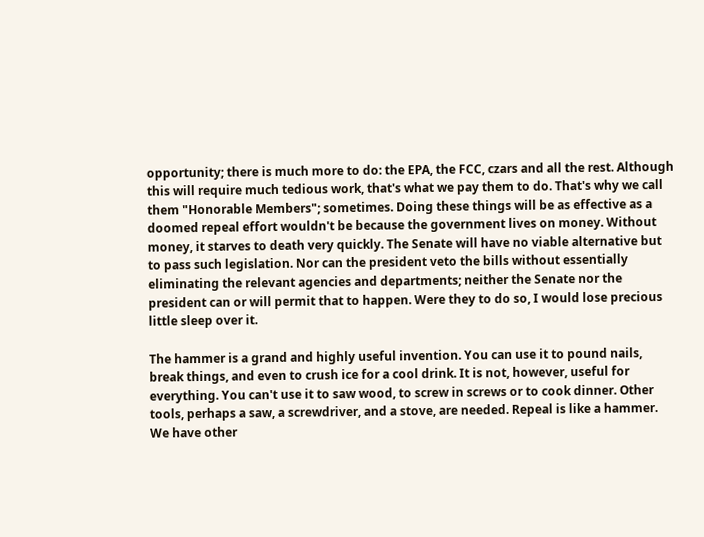opportunity; there is much more to do: the EPA, the FCC, czars and all the rest. Although this will require much tedious work, that's what we pay them to do. That's why we call them "Honorable Members"; sometimes. Doing these things will be as effective as a doomed repeal effort wouldn't be because the government lives on money. Without money, it starves to death very quickly. The Senate will have no viable alternative but to pass such legislation. Nor can the president veto the bills without essentially eliminating the relevant agencies and departments; neither the Senate nor the president can or will permit that to happen. Were they to do so, I would lose precious little sleep over it.

The hammer is a grand and highly useful invention. You can use it to pound nails, break things, and even to crush ice for a cool drink. It is not, however, useful for everything. You can't use it to saw wood, to screw in screws or to cook dinner. Other tools, perhaps a saw, a screwdriver, and a stove, are needed. Repeal is like a hammer. We have other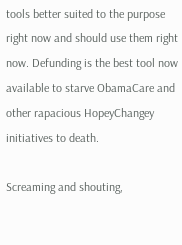tools better suited to the purpose right now and should use them right now. Defunding is the best tool now available to starve ObamaCare and other rapacious HopeyChangey initiatives to death.

Screaming and shouting,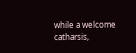while a welcome catharsis,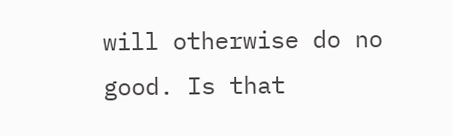will otherwise do no good. Is that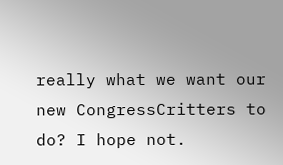really what we want our new CongressCritters to do? I hope not.